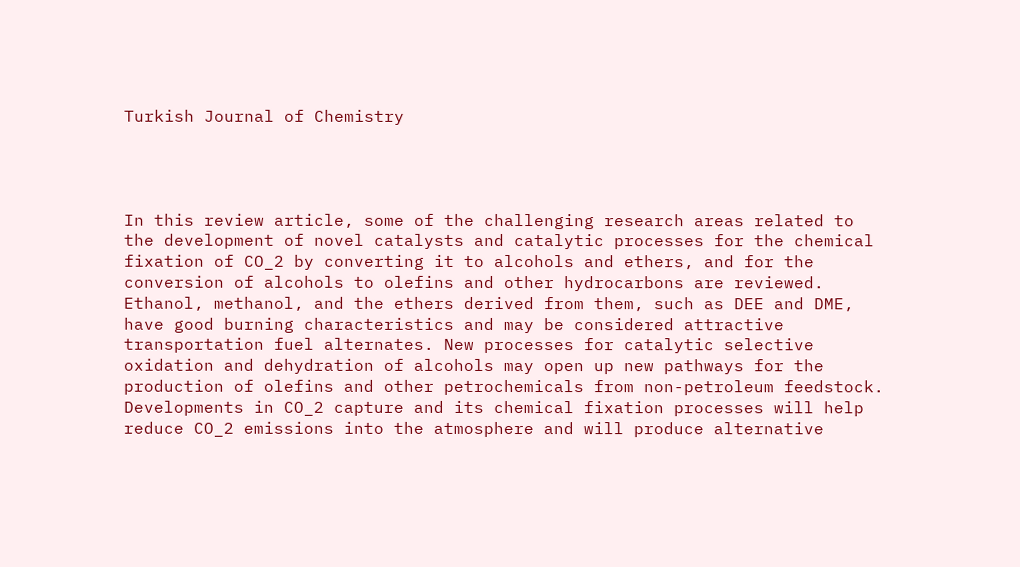Turkish Journal of Chemistry




In this review article, some of the challenging research areas related to the development of novel catalysts and catalytic processes for the chemical fixation of CO_2 by converting it to alcohols and ethers, and for the conversion of alcohols to olefins and other hydrocarbons are reviewed. Ethanol, methanol, and the ethers derived from them, such as DEE and DME, have good burning characteristics and may be considered attractive transportation fuel alternates. New processes for catalytic selective oxidation and dehydration of alcohols may open up new pathways for the production of olefins and other petrochemicals from non-petroleum feedstock. Developments in CO_2 capture and its chemical fixation processes will help reduce CO_2 emissions into the atmosphere and will produce alternative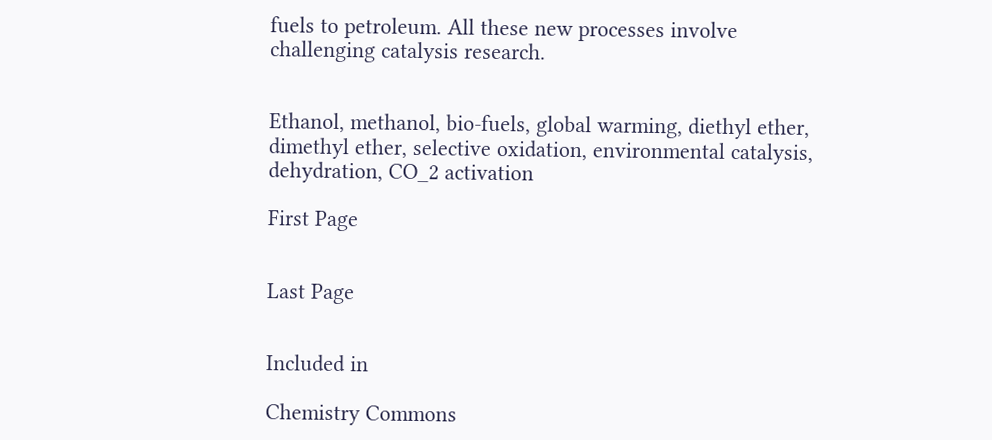fuels to petroleum. All these new processes involve challenging catalysis research.


Ethanol, methanol, bio-fuels, global warming, diethyl ether, dimethyl ether, selective oxidation, environmental catalysis, dehydration, CO_2 activation

First Page


Last Page


Included in

Chemistry Commons